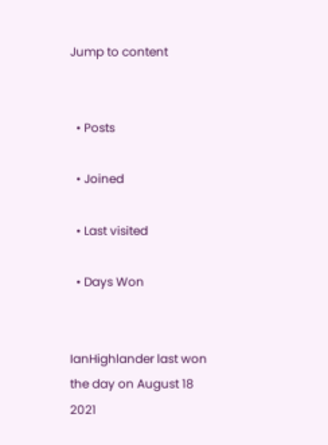Jump to content


  • Posts

  • Joined

  • Last visited

  • Days Won


IanHighlander last won the day on August 18 2021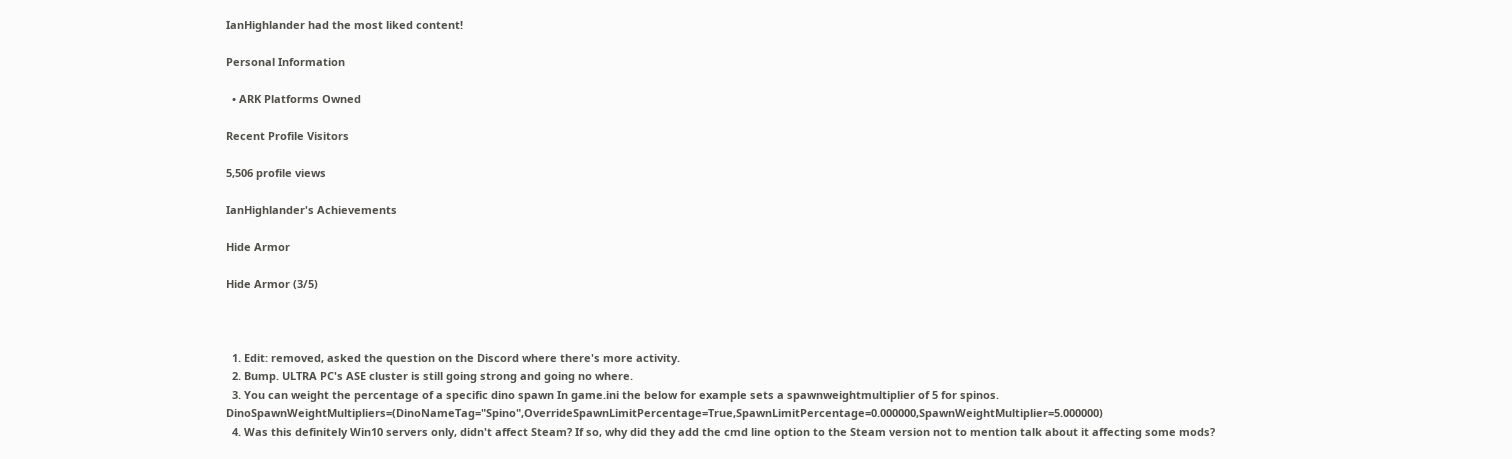IanHighlander had the most liked content!

Personal Information

  • ARK Platforms Owned

Recent Profile Visitors

5,506 profile views

IanHighlander's Achievements

Hide Armor

Hide Armor (3/5)



  1. Edit: removed, asked the question on the Discord where there's more activity.
  2. Bump. ULTRA PC's ASE cluster is still going strong and going no where.
  3. You can weight the percentage of a specific dino spawn In game.ini the below for example sets a spawnweightmultiplier of 5 for spinos. DinoSpawnWeightMultipliers=(DinoNameTag="Spino",OverrideSpawnLimitPercentage=True,SpawnLimitPercentage=0.000000,SpawnWeightMultiplier=5.000000)
  4. Was this definitely Win10 servers only, didn't affect Steam? If so, why did they add the cmd line option to the Steam version not to mention talk about it affecting some mods?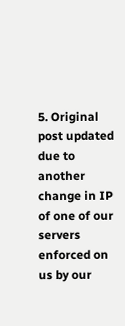5. Original post updated due to another change in IP of one of our servers enforced on us by our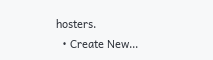hosters.
  • Create New...